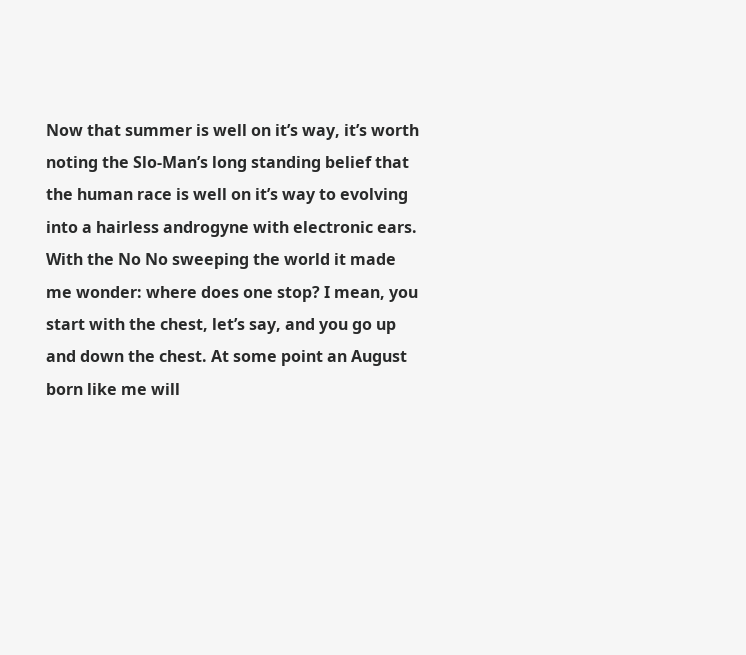Now that summer is well on it’s way, it’s worth noting the Slo-Man’s long standing belief that the human race is well on it’s way to evolving into a hairless androgyne with electronic ears.
With the No No sweeping the world it made me wonder: where does one stop? I mean, you start with the chest, let’s say, and you go up and down the chest. At some point an August born like me will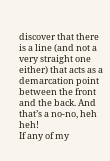discover that there is a line (and not a very straight one either) that acts as a demarcation point between the front and the back. And that’s a no-no, heh heh!
If any of my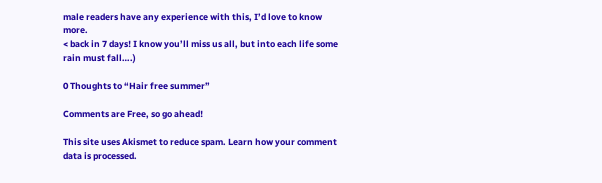male readers have any experience with this, I’d love to know more.
< back in 7 days! I know you’ll miss us all, but into each life some rain must fall….)

0 Thoughts to “Hair free summer”

Comments are Free, so go ahead!

This site uses Akismet to reduce spam. Learn how your comment data is processed.